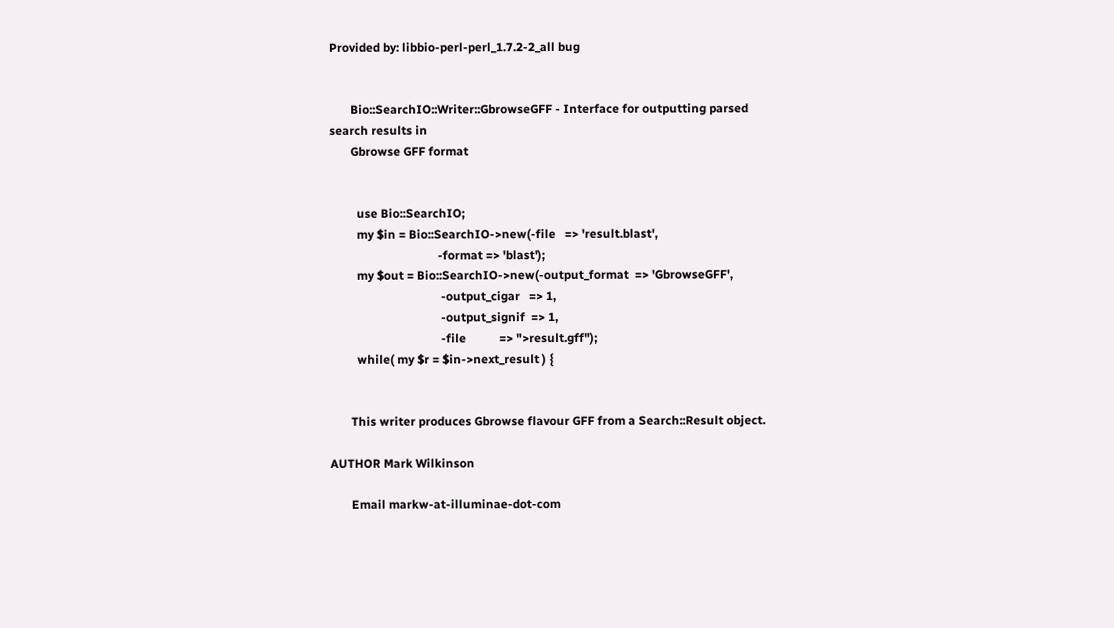Provided by: libbio-perl-perl_1.7.2-2_all bug


       Bio::SearchIO::Writer::GbrowseGFF - Interface for outputting parsed search results in
       Gbrowse GFF format


         use Bio::SearchIO;
         my $in = Bio::SearchIO->new(-file   => 'result.blast',
                                    -format => 'blast');
         my $out = Bio::SearchIO->new(-output_format  => 'GbrowseGFF',
                                     -output_cigar   => 1,
                                     -output_signif  => 1,
                                     -file           => ">result.gff");
         while( my $r = $in->next_result ) {


       This writer produces Gbrowse flavour GFF from a Search::Result object.

AUTHOR Mark Wilkinson

       Email markw-at-illuminae-dot-com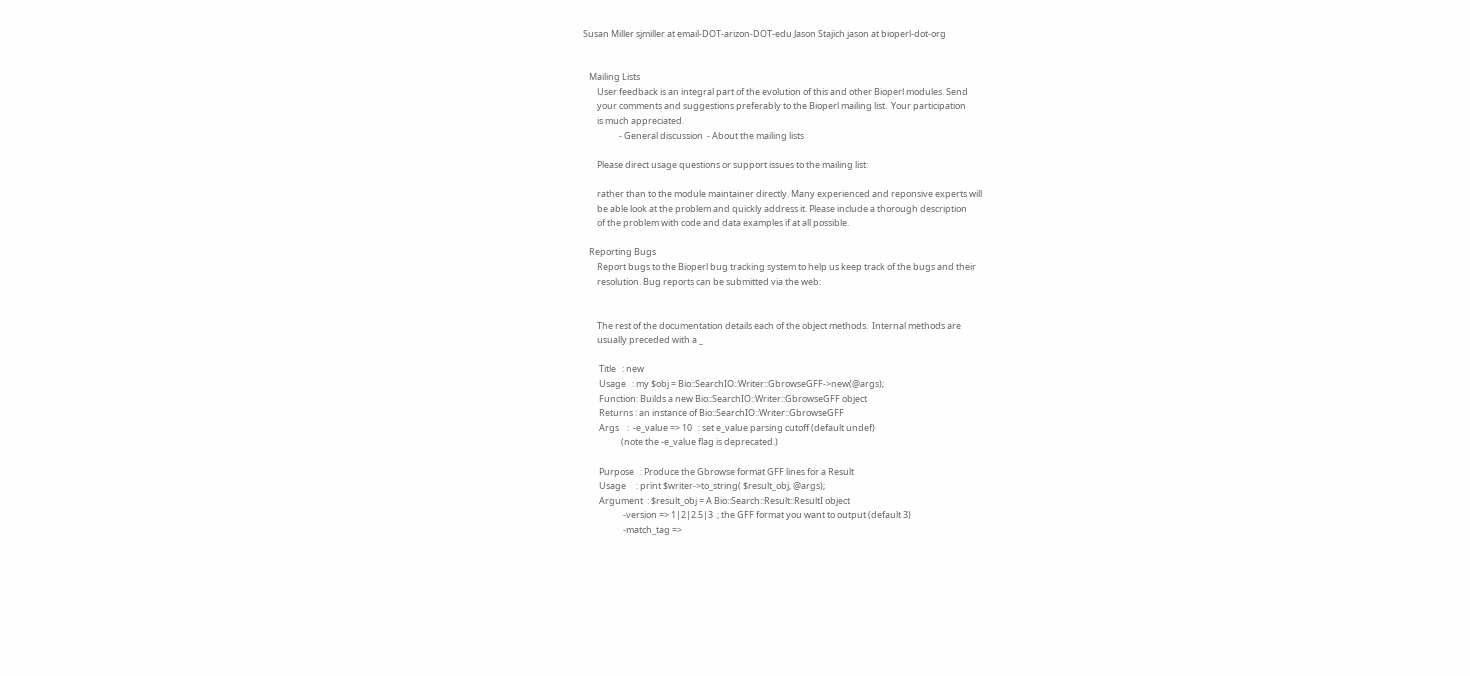Susan Miller sjmiller at email-DOT-arizon-DOT-edu Jason Stajich jason at bioperl-dot-org


   Mailing Lists
       User feedback is an integral part of the evolution of this and other Bioperl modules. Send
       your comments and suggestions preferably to the Bioperl mailing list.  Your participation
       is much appreciated.
                  - General discussion  - About the mailing lists

       Please direct usage questions or support issues to the mailing list:

       rather than to the module maintainer directly. Many experienced and reponsive experts will
       be able look at the problem and quickly address it. Please include a thorough description
       of the problem with code and data examples if at all possible.

   Reporting Bugs
       Report bugs to the Bioperl bug tracking system to help us keep track of the bugs and their
       resolution. Bug reports can be submitted via the web:


       The rest of the documentation details each of the object methods.  Internal methods are
       usually preceded with a _

        Title   : new
        Usage   : my $obj = Bio::SearchIO::Writer::GbrowseGFF->new(@args);
        Function: Builds a new Bio::SearchIO::Writer::GbrowseGFF object
        Returns : an instance of Bio::SearchIO::Writer::GbrowseGFF
        Args    :  -e_value => 10   : set e_value parsing cutoff (default undef)
                   (note the -e_value flag is deprecated.)

        Purpose   : Produce the Gbrowse format GFF lines for a Result
        Usage     : print $writer->to_string( $result_obj, @args);
        Argument  : $result_obj = A Bio::Search::Result::ResultI object
                    -version => 1|2|2.5|3  ; the GFF format you want to output (default 3)
                    -match_tag =>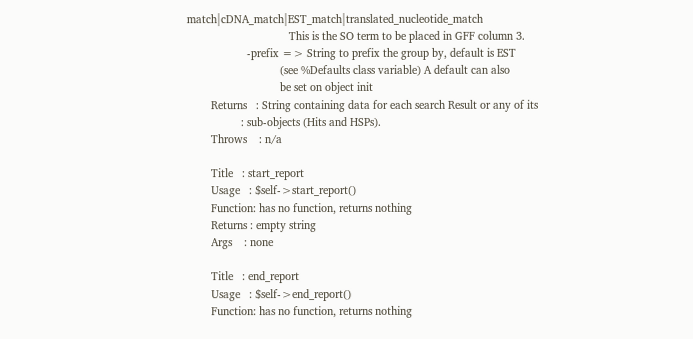match|cDNA_match|EST_match|translated_nucleotide_match
                                  This is the SO term to be placed in GFF column 3.
                    -prefix => String to prefix the group by, default is EST
                               (see %Defaults class variable) A default can also
                               be set on object init
        Returns   : String containing data for each search Result or any of its
                  : sub-objects (Hits and HSPs).
        Throws    : n/a

        Title   : start_report
        Usage   : $self->start_report()
        Function: has no function, returns nothing
        Returns : empty string
        Args    : none

        Title   : end_report
        Usage   : $self->end_report()
        Function: has no function, returns nothing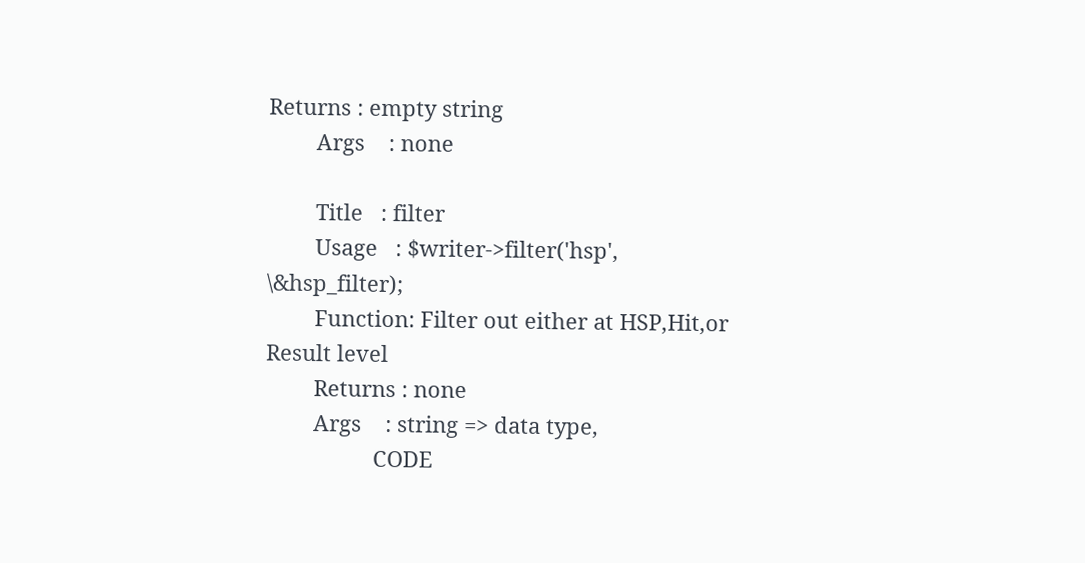Returns : empty string
        Args    : none

        Title   : filter
        Usage   : $writer->filter('hsp', \&hsp_filter);
        Function: Filter out either at HSP,Hit,or Result level
        Returns : none
        Args    : string => data type,
                  CODE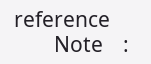reference
        Note    :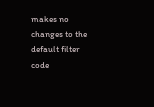makes no changes to the default filter code